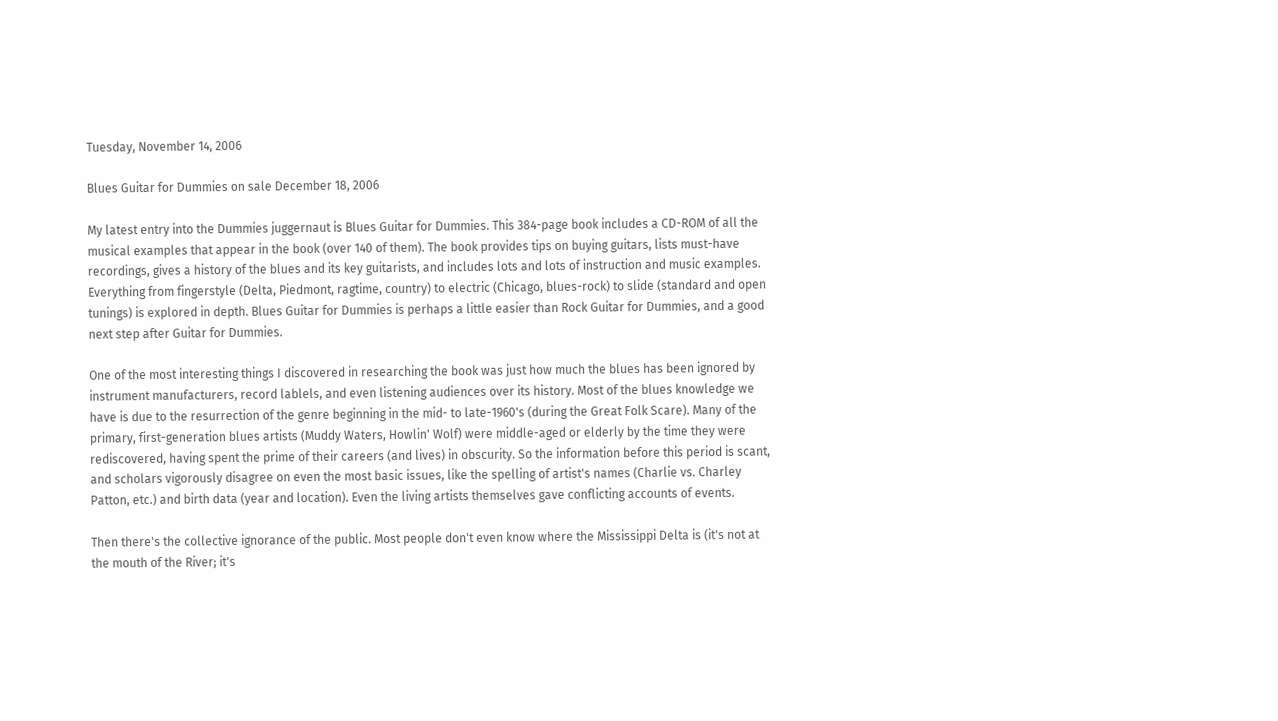Tuesday, November 14, 2006

Blues Guitar for Dummies on sale December 18, 2006

My latest entry into the Dummies juggernaut is Blues Guitar for Dummies. This 384-page book includes a CD-ROM of all the musical examples that appear in the book (over 140 of them). The book provides tips on buying guitars, lists must-have recordings, gives a history of the blues and its key guitarists, and includes lots and lots of instruction and music examples. Everything from fingerstyle (Delta, Piedmont, ragtime, country) to electric (Chicago, blues-rock) to slide (standard and open tunings) is explored in depth. Blues Guitar for Dummies is perhaps a little easier than Rock Guitar for Dummies, and a good next step after Guitar for Dummies.

One of the most interesting things I discovered in researching the book was just how much the blues has been ignored by instrument manufacturers, record lablels, and even listening audiences over its history. Most of the blues knowledge we have is due to the resurrection of the genre beginning in the mid- to late-1960's (during the Great Folk Scare). Many of the primary, first-generation blues artists (Muddy Waters, Howlin' Wolf) were middle-aged or elderly by the time they were rediscovered, having spent the prime of their careers (and lives) in obscurity. So the information before this period is scant, and scholars vigorously disagree on even the most basic issues, like the spelling of artist's names (Charlie vs. Charley Patton, etc.) and birth data (year and location). Even the living artists themselves gave conflicting accounts of events.

Then there's the collective ignorance of the public. Most people don't even know where the Mississippi Delta is (it's not at the mouth of the River; it's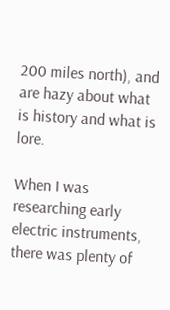200 miles north), and are hazy about what is history and what is lore.

When I was researching early electric instruments, there was plenty of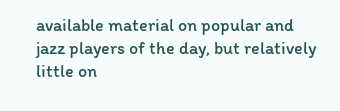available material on popular and jazz players of the day, but relatively little on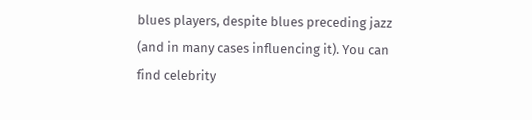blues players, despite blues preceding jazz (and in many cases influencing it). You can find celebrity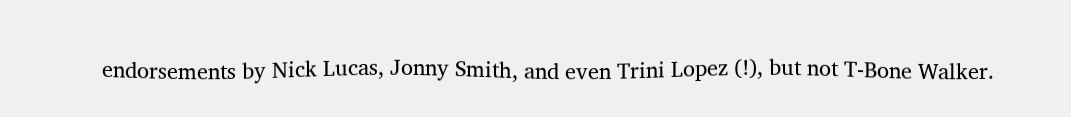endorsements by Nick Lucas, Jonny Smith, and even Trini Lopez (!), but not T-Bone Walker.